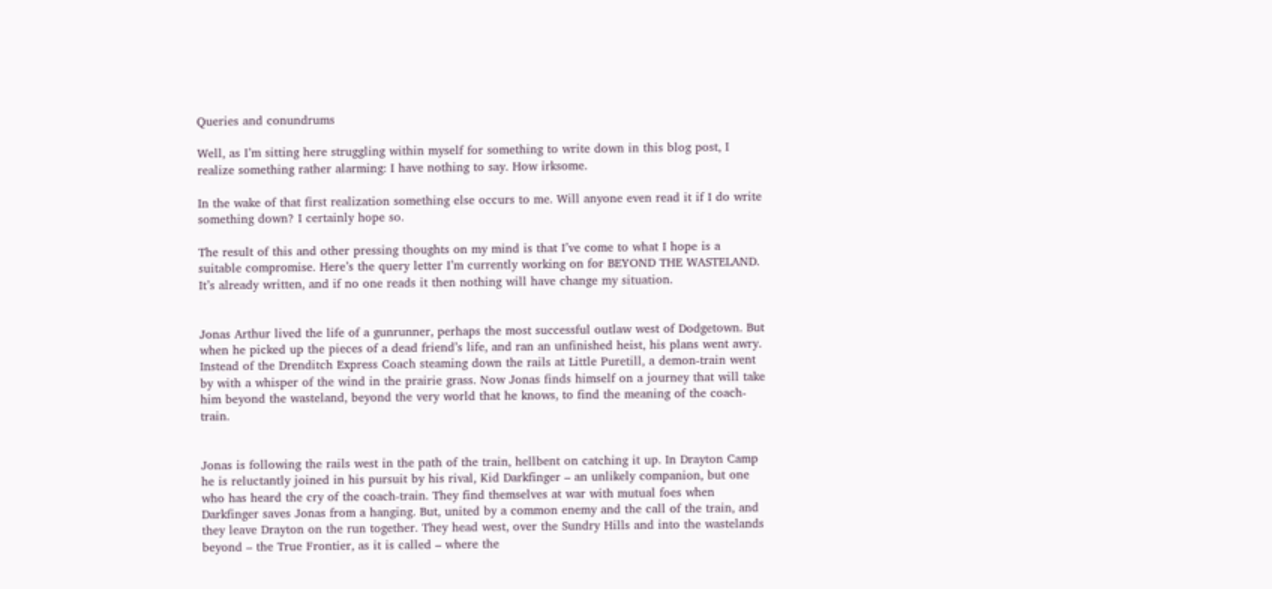Queries and conundrums

Well, as I’m sitting here struggling within myself for something to write down in this blog post, I realize something rather alarming: I have nothing to say. How irksome.

In the wake of that first realization something else occurs to me. Will anyone even read it if I do write something down? I certainly hope so.

The result of this and other pressing thoughts on my mind is that I’ve come to what I hope is a suitable compromise. Here’s the query letter I’m currently working on for BEYOND THE WASTELAND. It’s already written, and if no one reads it then nothing will have change my situation.


Jonas Arthur lived the life of a gunrunner, perhaps the most successful outlaw west of Dodgetown. But when he picked up the pieces of a dead friend’s life, and ran an unfinished heist, his plans went awry. Instead of the Drenditch Express Coach steaming down the rails at Little Puretill, a demon-train went by with a whisper of the wind in the prairie grass. Now Jonas finds himself on a journey that will take him beyond the wasteland, beyond the very world that he knows, to find the meaning of the coach-train.


Jonas is following the rails west in the path of the train, hellbent on catching it up. In Drayton Camp he is reluctantly joined in his pursuit by his rival, Kid Darkfinger – an unlikely companion, but one who has heard the cry of the coach-train. They find themselves at war with mutual foes when Darkfinger saves Jonas from a hanging. But, united by a common enemy and the call of the train, and they leave Drayton on the run together. They head west, over the Sundry Hills and into the wastelands beyond – the True Frontier, as it is called – where the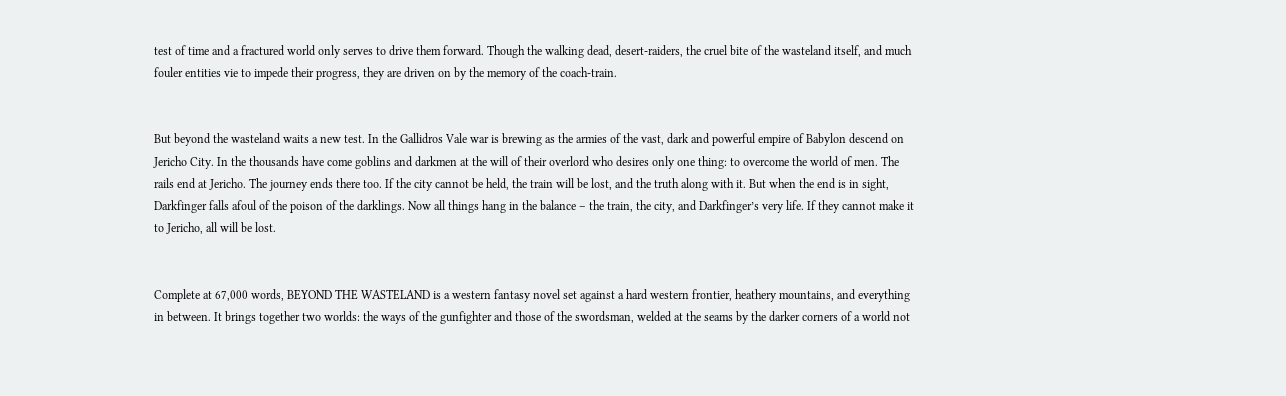test of time and a fractured world only serves to drive them forward. Though the walking dead, desert-raiders, the cruel bite of the wasteland itself, and much fouler entities vie to impede their progress, they are driven on by the memory of the coach-train.


But beyond the wasteland waits a new test. In the Gallidros Vale war is brewing as the armies of the vast, dark and powerful empire of Babylon descend on Jericho City. In the thousands have come goblins and darkmen at the will of their overlord who desires only one thing: to overcome the world of men. The rails end at Jericho. The journey ends there too. If the city cannot be held, the train will be lost, and the truth along with it. But when the end is in sight, Darkfinger falls afoul of the poison of the darklings. Now all things hang in the balance – the train, the city, and Darkfinger’s very life. If they cannot make it to Jericho, all will be lost.


Complete at 67,000 words, BEYOND THE WASTELAND is a western fantasy novel set against a hard western frontier, heathery mountains, and everything in between. It brings together two worlds: the ways of the gunfighter and those of the swordsman, welded at the seams by the darker corners of a world not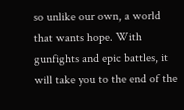so unlike our own, a world that wants hope. With gunfights and epic battles, it will take you to the end of the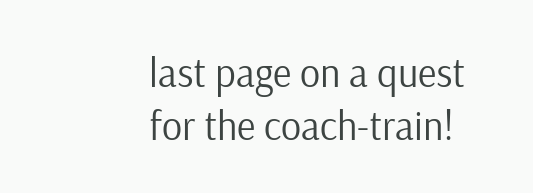last page on a quest for the coach-train!